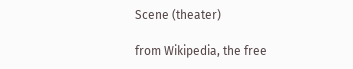Scene (theater)

from Wikipedia, the free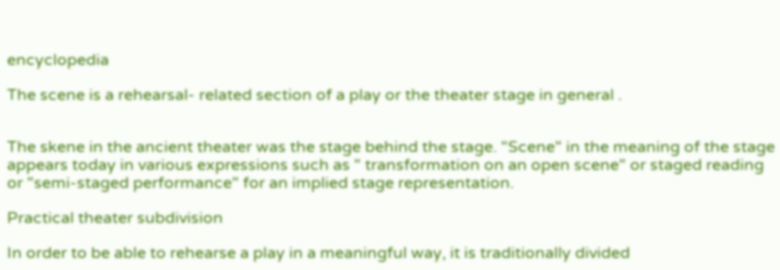encyclopedia

The scene is a rehearsal- related section of a play or the theater stage in general .


The skene in the ancient theater was the stage behind the stage. "Scene" in the meaning of the stage appears today in various expressions such as " transformation on an open scene" or staged reading or "semi-staged performance" for an implied stage representation.

Practical theater subdivision

In order to be able to rehearse a play in a meaningful way, it is traditionally divided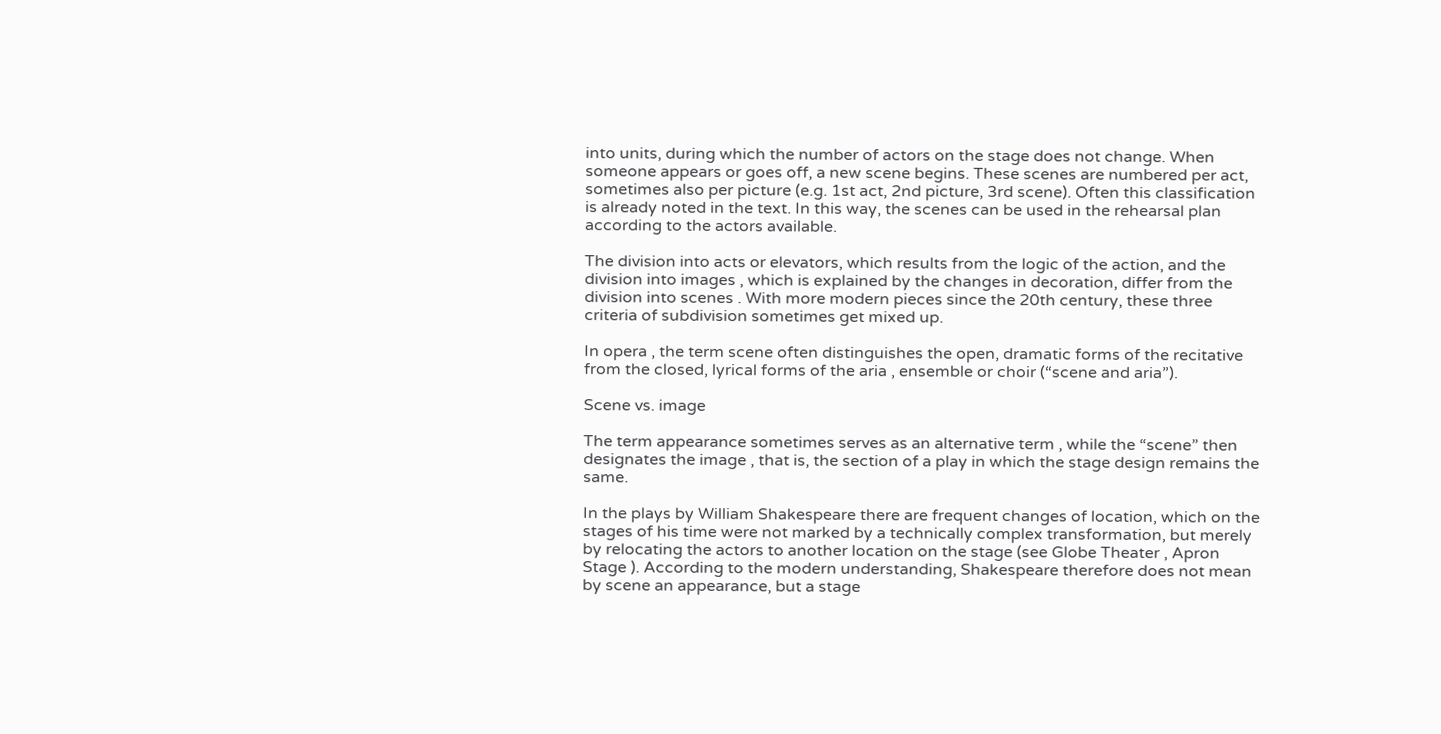into units, during which the number of actors on the stage does not change. When someone appears or goes off, a new scene begins. These scenes are numbered per act, sometimes also per picture (e.g. 1st act, 2nd picture, 3rd scene). Often this classification is already noted in the text. In this way, the scenes can be used in the rehearsal plan according to the actors available.

The division into acts or elevators, which results from the logic of the action, and the division into images , which is explained by the changes in decoration, differ from the division into scenes . With more modern pieces since the 20th century, these three criteria of subdivision sometimes get mixed up.

In opera , the term scene often distinguishes the open, dramatic forms of the recitative from the closed, lyrical forms of the aria , ensemble or choir (“scene and aria”).

Scene vs. image

The term appearance sometimes serves as an alternative term , while the “scene” then designates the image , that is, the section of a play in which the stage design remains the same.

In the plays by William Shakespeare there are frequent changes of location, which on the stages of his time were not marked by a technically complex transformation, but merely by relocating the actors to another location on the stage (see Globe Theater , Apron Stage ). According to the modern understanding, Shakespeare therefore does not mean by scene an appearance, but a stage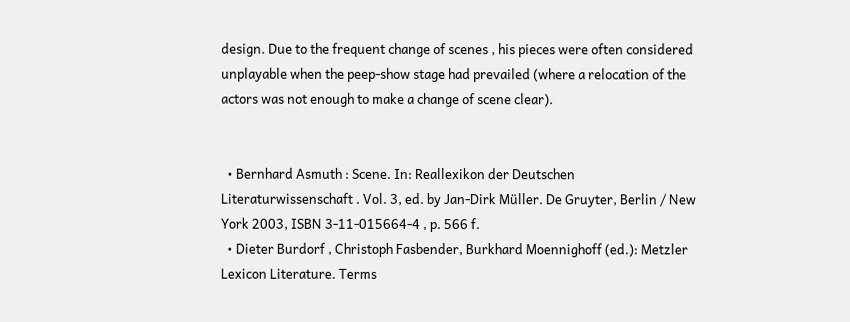design. Due to the frequent change of scenes , his pieces were often considered unplayable when the peep-show stage had prevailed (where a relocation of the actors was not enough to make a change of scene clear).


  • Bernhard Asmuth : Scene. In: Reallexikon der Deutschen Literaturwissenschaft . Vol. 3, ed. by Jan-Dirk Müller. De Gruyter, Berlin / New York 2003, ISBN 3-11-015664-4 , p. 566 f.
  • Dieter Burdorf , Christoph Fasbender, Burkhard Moennighoff (ed.): Metzler Lexicon Literature. Terms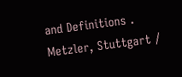and Definitions . Metzler, Stuttgart /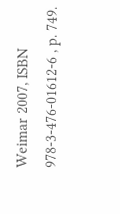Weimar 2007, ISBN 978-3-476-01612-6 , p. 749.